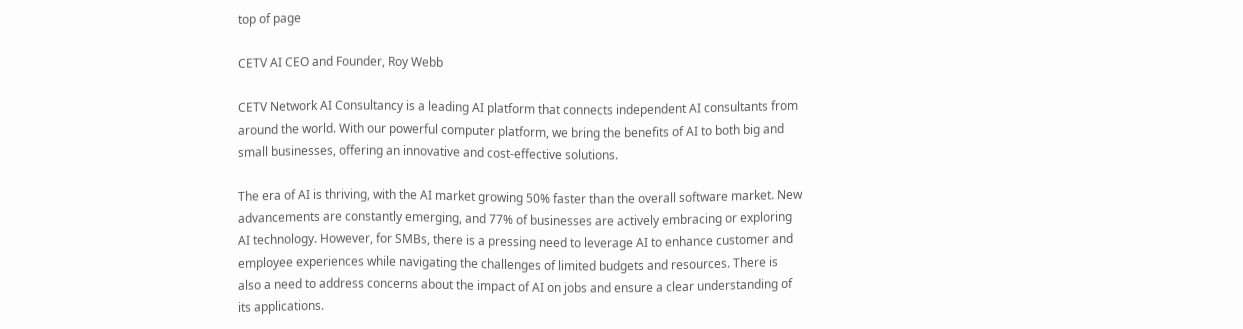top of page

CETV AI CEO and Founder, Roy Webb

CETV Network AI Consultancy is a leading AI platform that connects independent AI consultants from around the world. With our powerful computer platform, we bring the benefits of AI to both big and small businesses, offering an innovative and cost-effective solutions.

The era of AI is thriving, with the AI market growing 50% faster than the overall software market. New advancements are constantly emerging, and 77% of businesses are actively embracing or exploring AI technology. However, for SMBs, there is a pressing need to leverage AI to enhance customer and employee experiences while navigating the challenges of limited budgets and resources. There is also a need to address concerns about the impact of AI on jobs and ensure a clear understanding of its applications.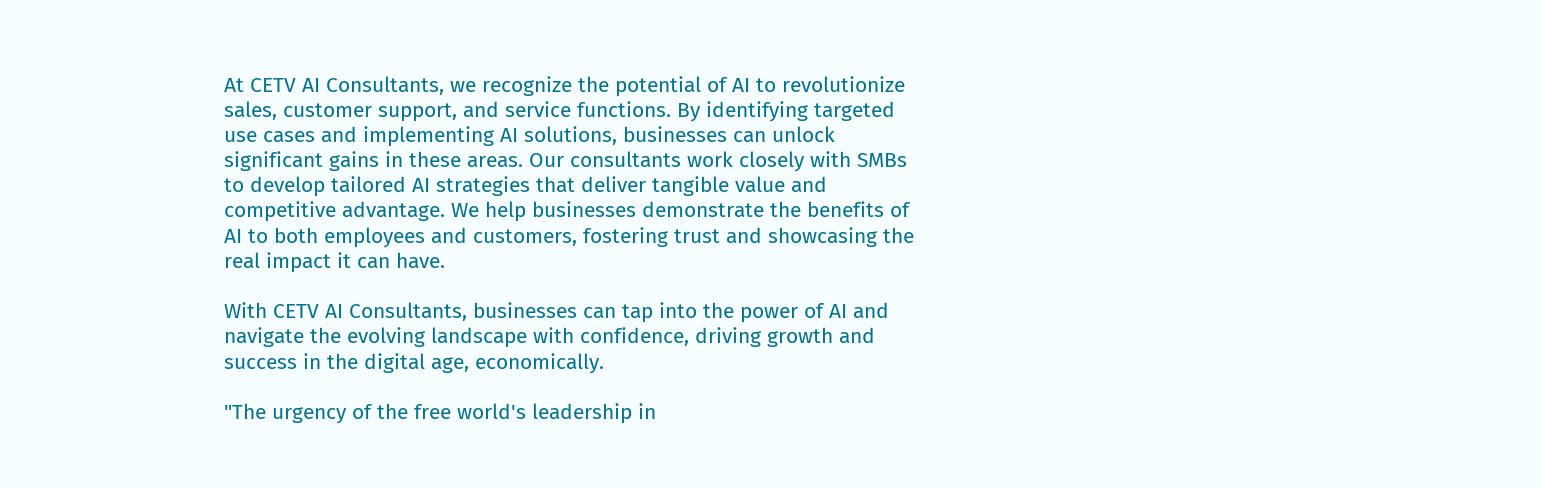At CETV AI Consultants, we recognize the potential of AI to revolutionize sales, customer support, and service functions. By identifying targeted use cases and implementing AI solutions, businesses can unlock significant gains in these areas. Our consultants work closely with SMBs to develop tailored AI strategies that deliver tangible value and competitive advantage. We help businesses demonstrate the benefits of AI to both employees and customers, fostering trust and showcasing the real impact it can have.

With CETV AI Consultants, businesses can tap into the power of AI and navigate the evolving landscape with confidence, driving growth and success in the digital age, economically.

"The urgency of the free world's leadership in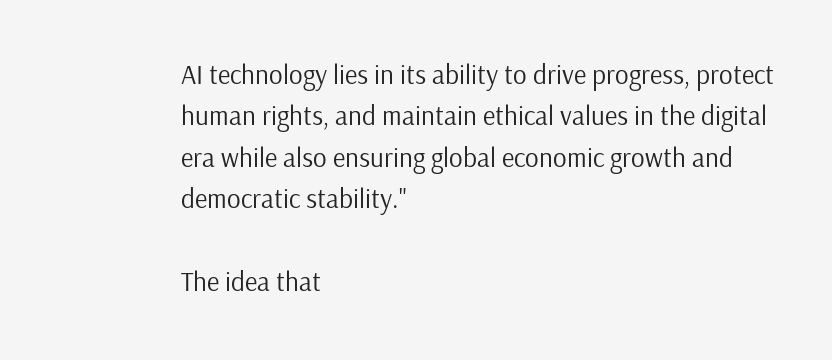AI technology lies in its ability to drive progress, protect human rights, and maintain ethical values in the digital era while also ensuring global economic growth and democratic stability."

The idea that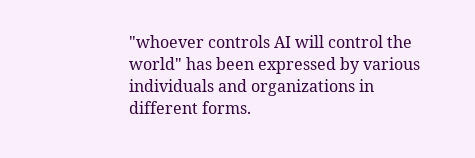"whoever controls AI will control the world" has been expressed by various individuals and organizations in different forms.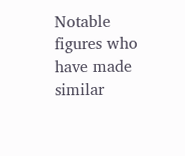Notable figures who have made similar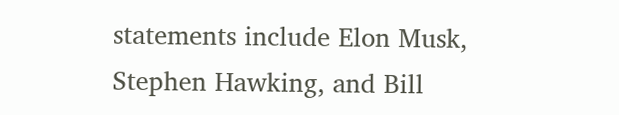statements include Elon Musk, Stephen Hawking, and Bill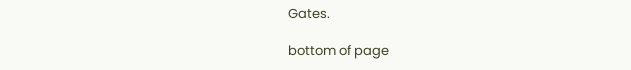Gates.

bottom of page